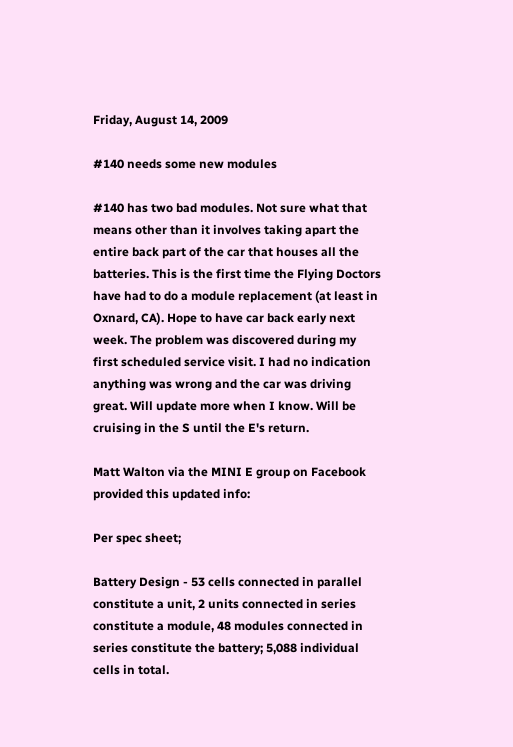Friday, August 14, 2009

#140 needs some new modules

#140 has two bad modules. Not sure what that means other than it involves taking apart the entire back part of the car that houses all the batteries. This is the first time the Flying Doctors have had to do a module replacement (at least in Oxnard, CA). Hope to have car back early next week. The problem was discovered during my first scheduled service visit. I had no indication anything was wrong and the car was driving great. Will update more when I know. Will be cruising in the S until the E's return.

Matt Walton via the MINI E group on Facebook provided this updated info:

Per spec sheet;

Battery Design - 53 cells connected in parallel constitute a unit, 2 units connected in series constitute a module, 48 modules connected in series constitute the battery; 5,088 individual cells in total.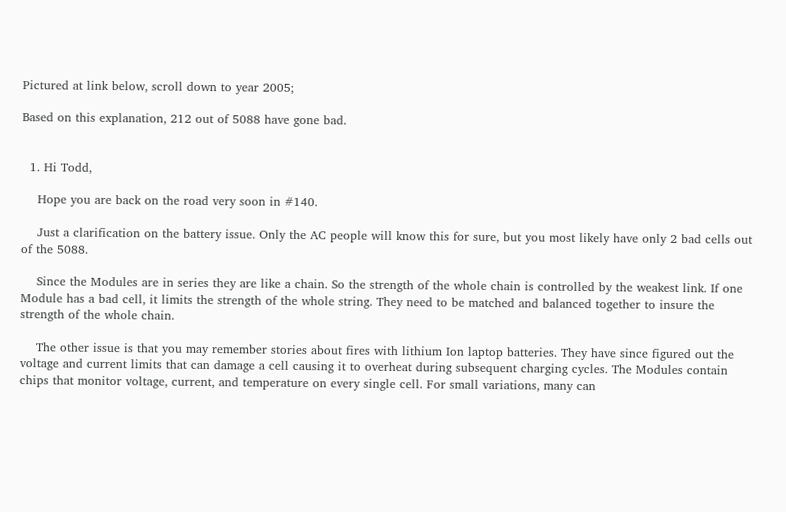Pictured at link below, scroll down to year 2005;

Based on this explanation, 212 out of 5088 have gone bad.


  1. Hi Todd,

    Hope you are back on the road very soon in #140.

    Just a clarification on the battery issue. Only the AC people will know this for sure, but you most likely have only 2 bad cells out of the 5088.

    Since the Modules are in series they are like a chain. So the strength of the whole chain is controlled by the weakest link. If one Module has a bad cell, it limits the strength of the whole string. They need to be matched and balanced together to insure the strength of the whole chain.

    The other issue is that you may remember stories about fires with lithium Ion laptop batteries. They have since figured out the voltage and current limits that can damage a cell causing it to overheat during subsequent charging cycles. The Modules contain chips that monitor voltage, current, and temperature on every single cell. For small variations, many can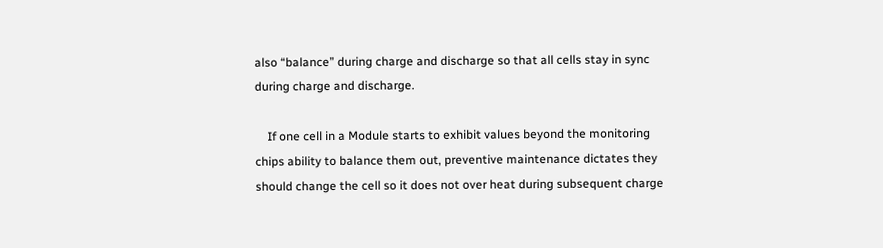also “balance” during charge and discharge so that all cells stay in sync during charge and discharge.

    If one cell in a Module starts to exhibit values beyond the monitoring chips ability to balance them out, preventive maintenance dictates they should change the cell so it does not over heat during subsequent charge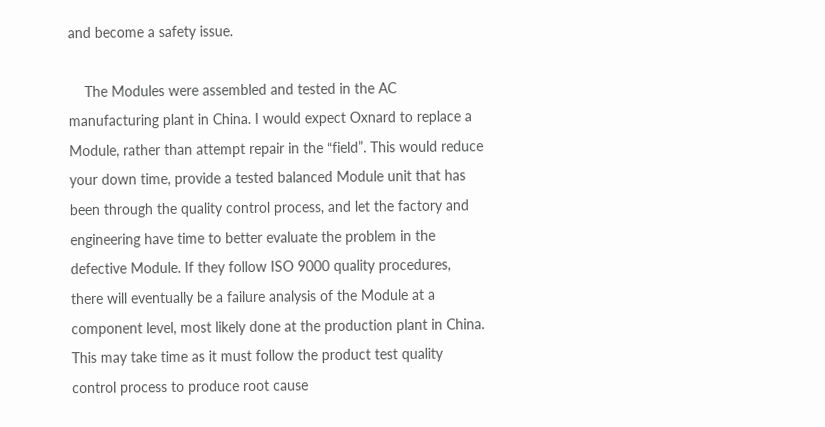and become a safety issue.

    The Modules were assembled and tested in the AC manufacturing plant in China. I would expect Oxnard to replace a Module, rather than attempt repair in the “field”. This would reduce your down time, provide a tested balanced Module unit that has been through the quality control process, and let the factory and engineering have time to better evaluate the problem in the defective Module. If they follow ISO 9000 quality procedures, there will eventually be a failure analysis of the Module at a component level, most likely done at the production plant in China. This may take time as it must follow the product test quality control process to produce root cause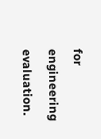for engineering evaluation.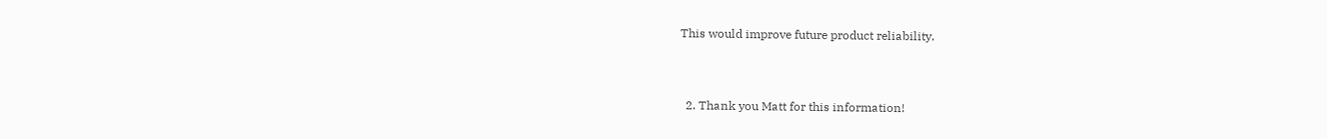This would improve future product reliability.


  2. Thank you Matt for this information!